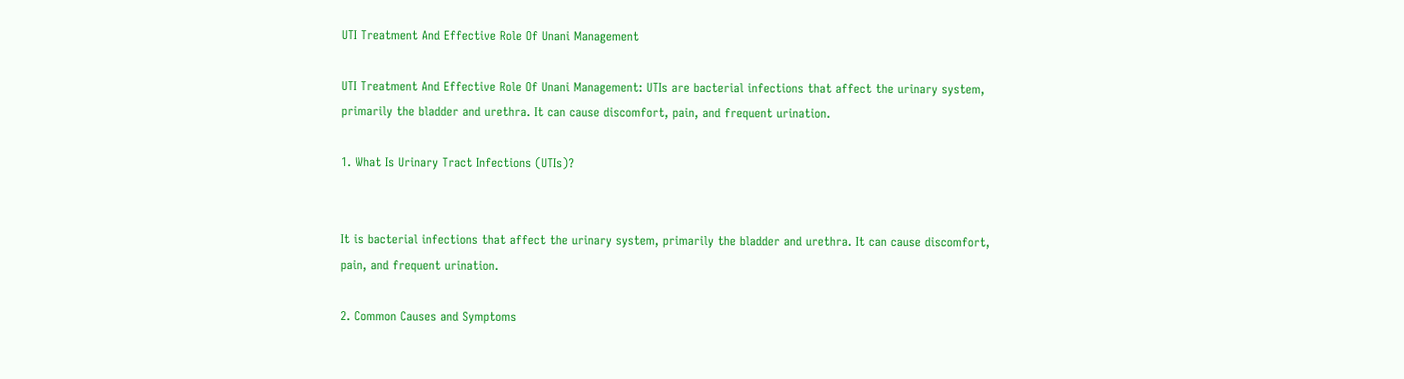UTI Treatment And Effective Role Of Unani Management

UTI Treatment And Effective Role Of Unani Management: UTIs are bacterial infections that affect the urinary system, primarily the bladder and urethra. It can cause discomfort, pain, and frequent urination.

1. What Is Urinary Tract Infections (UTIs)?


It is bacterial infections that affect the urinary system, primarily the bladder and urethra. It can cause discomfort, pain, and frequent urination.

2. Common Causes and Symptoms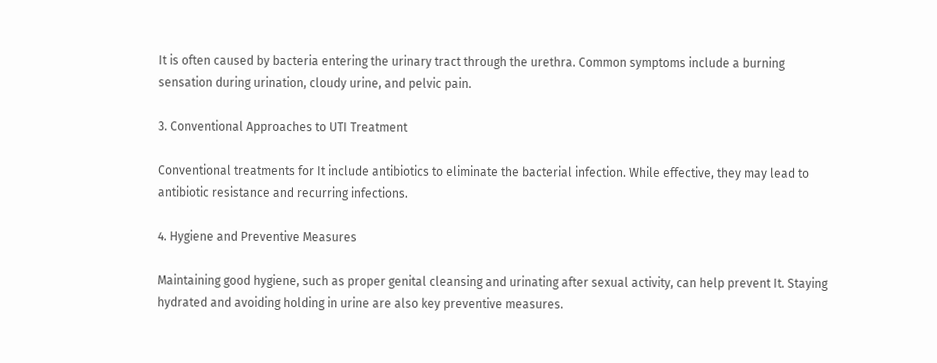It is often caused by bacteria entering the urinary tract through the urethra. Common symptoms include a burning sensation during urination, cloudy urine, and pelvic pain.

3. Conventional Approaches to UTI Treatment

Conventional treatments for It include antibiotics to eliminate the bacterial infection. While effective, they may lead to antibiotic resistance and recurring infections.

4. Hygiene and Preventive Measures

Maintaining good hygiene, such as proper genital cleansing and urinating after sexual activity, can help prevent It. Staying hydrated and avoiding holding in urine are also key preventive measures.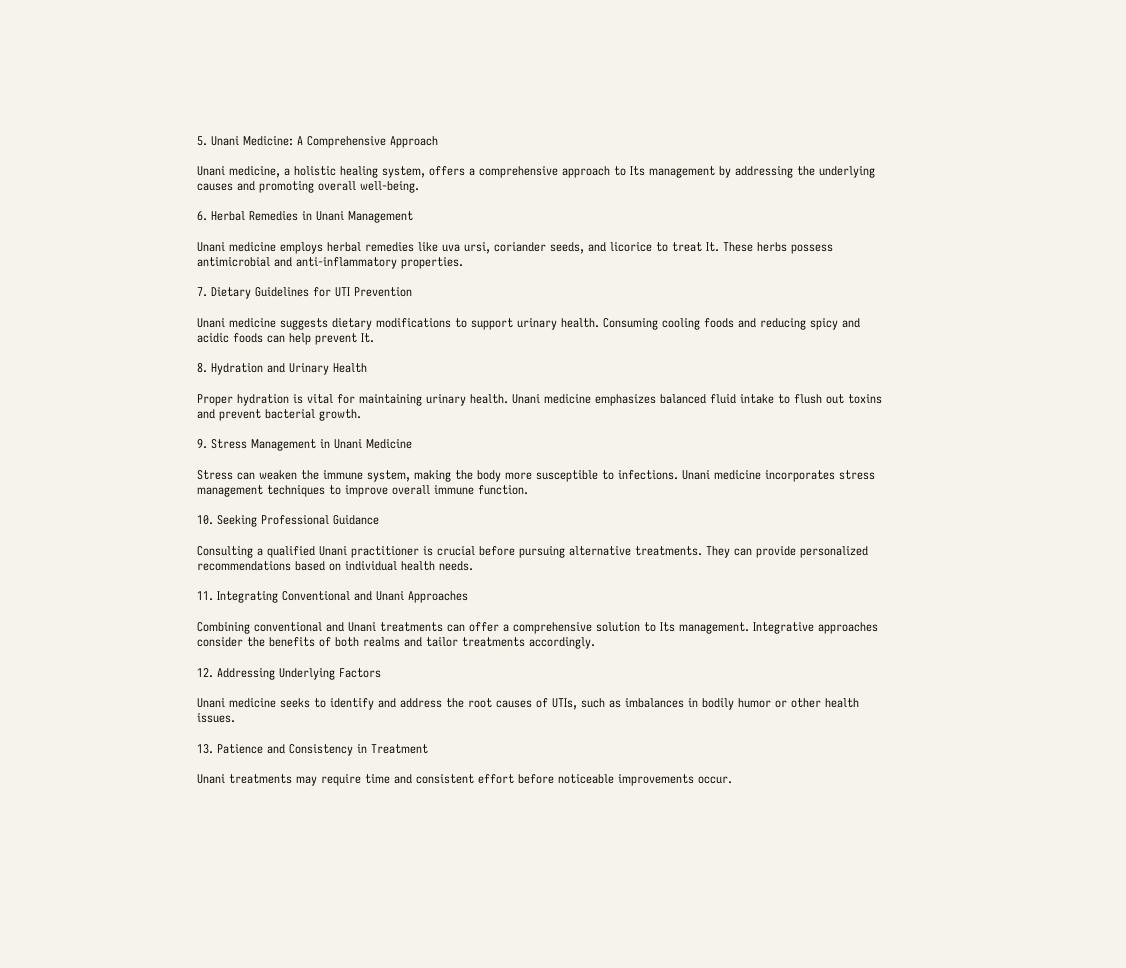5. Unani Medicine: A Comprehensive Approach

Unani medicine, a holistic healing system, offers a comprehensive approach to Its management by addressing the underlying causes and promoting overall well-being.

6. Herbal Remedies in Unani Management

Unani medicine employs herbal remedies like uva ursi, coriander seeds, and licorice to treat It. These herbs possess antimicrobial and anti-inflammatory properties.

7. Dietary Guidelines for UTI Prevention

Unani medicine suggests dietary modifications to support urinary health. Consuming cooling foods and reducing spicy and acidic foods can help prevent It.

8. Hydration and Urinary Health

Proper hydration is vital for maintaining urinary health. Unani medicine emphasizes balanced fluid intake to flush out toxins and prevent bacterial growth.

9. Stress Management in Unani Medicine

Stress can weaken the immune system, making the body more susceptible to infections. Unani medicine incorporates stress management techniques to improve overall immune function.

10. Seeking Professional Guidance

Consulting a qualified Unani practitioner is crucial before pursuing alternative treatments. They can provide personalized recommendations based on individual health needs.

11. Integrating Conventional and Unani Approaches

Combining conventional and Unani treatments can offer a comprehensive solution to Its management. Integrative approaches consider the benefits of both realms and tailor treatments accordingly.

12. Addressing Underlying Factors

Unani medicine seeks to identify and address the root causes of UTIs, such as imbalances in bodily humor or other health issues.

13. Patience and Consistency in Treatment

Unani treatments may require time and consistent effort before noticeable improvements occur.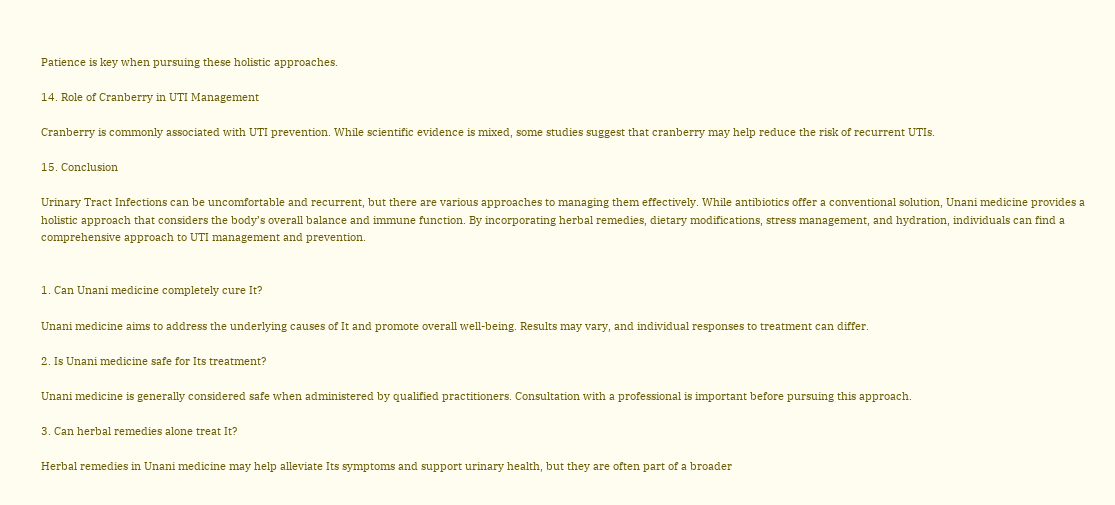Patience is key when pursuing these holistic approaches.

14. Role of Cranberry in UTI Management

Cranberry is commonly associated with UTI prevention. While scientific evidence is mixed, some studies suggest that cranberry may help reduce the risk of recurrent UTIs.

15. Conclusion

Urinary Tract Infections can be uncomfortable and recurrent, but there are various approaches to managing them effectively. While antibiotics offer a conventional solution, Unani medicine provides a holistic approach that considers the body’s overall balance and immune function. By incorporating herbal remedies, dietary modifications, stress management, and hydration, individuals can find a comprehensive approach to UTI management and prevention.


1. Can Unani medicine completely cure It?

Unani medicine aims to address the underlying causes of It and promote overall well-being. Results may vary, and individual responses to treatment can differ.

2. Is Unani medicine safe for Its treatment?

Unani medicine is generally considered safe when administered by qualified practitioners. Consultation with a professional is important before pursuing this approach.

3. Can herbal remedies alone treat It?

Herbal remedies in Unani medicine may help alleviate Its symptoms and support urinary health, but they are often part of a broader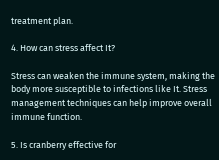treatment plan.

4. How can stress affect It?

Stress can weaken the immune system, making the body more susceptible to infections like It. Stress management techniques can help improve overall immune function.

5. Is cranberry effective for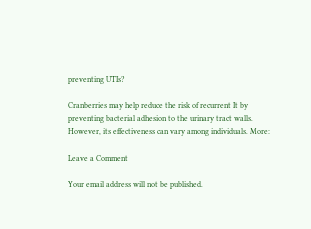preventing UTIs?

Cranberries may help reduce the risk of recurrent It by preventing bacterial adhesion to the urinary tract walls. However, its effectiveness can vary among individuals. More:

Leave a Comment

Your email address will not be published.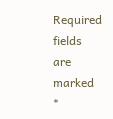Required fields are marked *